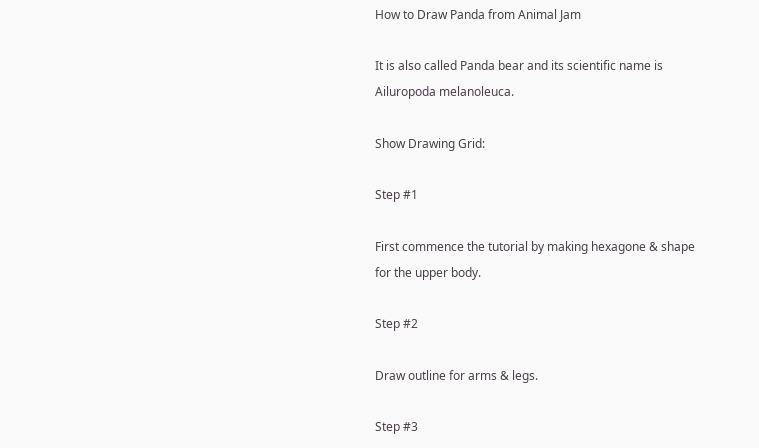How to Draw Panda from Animal Jam

It is also called Panda bear and its scientific name is Ailuropoda melanoleuca.

Show Drawing Grid:

Step #1

First commence the tutorial by making hexagone & shape for the upper body.

Step #2

Draw outline for arms & legs.

Step #3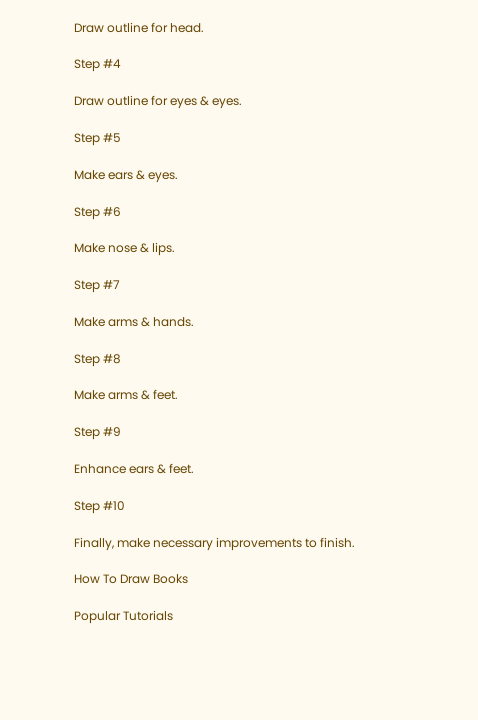Draw outline for head.

Step #4

Draw outline for eyes & eyes.

Step #5

Make ears & eyes.

Step #6

Make nose & lips.

Step #7

Make arms & hands.

Step #8

Make arms & feet.

Step #9

Enhance ears & feet.

Step #10

Finally, make necessary improvements to finish.

How To Draw Books

Popular Tutorials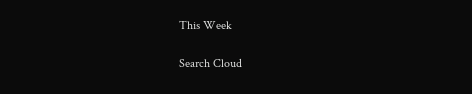This Week

Search Cloud